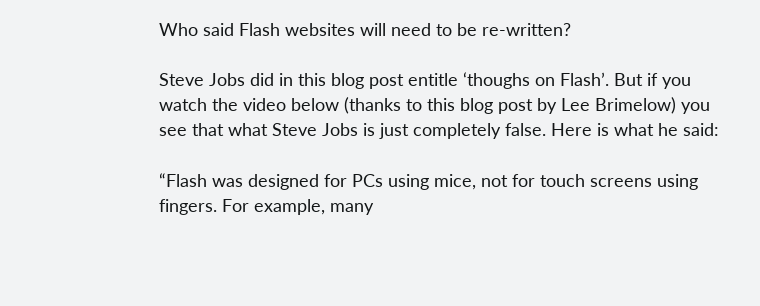Who said Flash websites will need to be re-written?

Steve Jobs did in this blog post entitle ‘thoughs on Flash’. But if you watch the video below (thanks to this blog post by Lee Brimelow) you see that what Steve Jobs is just completely false. Here is what he said:

“Flash was designed for PCs using mice, not for touch screens using fingers. For example, many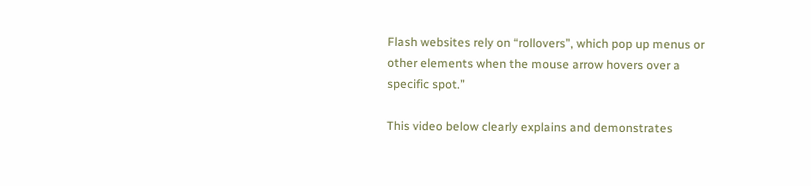Flash websites rely on “rollovers”, which pop up menus or other elements when the mouse arrow hovers over a specific spot.”

This video below clearly explains and demonstrates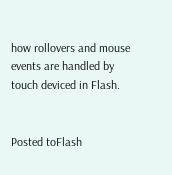how rollovers and mouse events are handled by touch deviced in Flash.


Posted toFlash